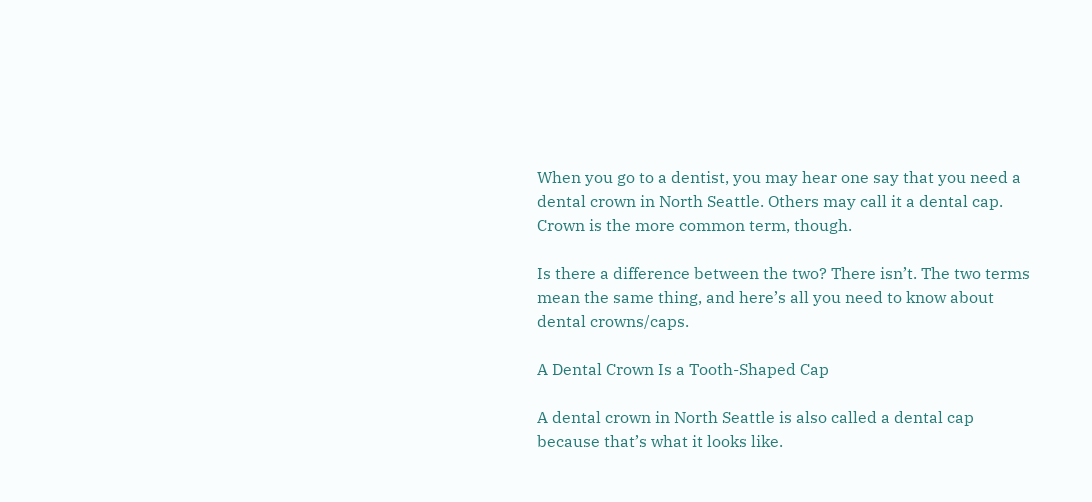When you go to a dentist, you may hear one say that you need a dental crown in North Seattle. Others may call it a dental cap. Crown is the more common term, though.

Is there a difference between the two? There isn’t. The two terms mean the same thing, and here’s all you need to know about dental crowns/caps.

A Dental Crown Is a Tooth-Shaped Cap

A dental crown in North Seattle is also called a dental cap because that’s what it looks like.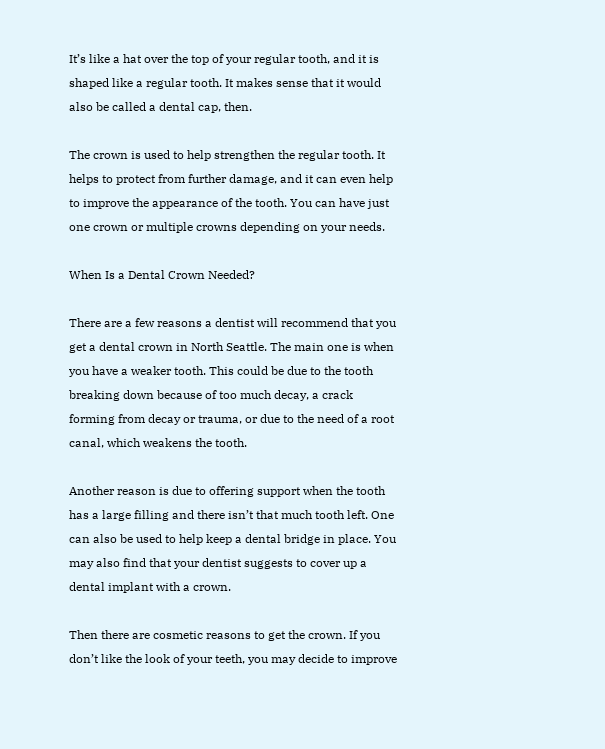It’s like a hat over the top of your regular tooth, and it is shaped like a regular tooth. It makes sense that it would also be called a dental cap, then.

The crown is used to help strengthen the regular tooth. It helps to protect from further damage, and it can even help to improve the appearance of the tooth. You can have just one crown or multiple crowns depending on your needs.

When Is a Dental Crown Needed?

There are a few reasons a dentist will recommend that you get a dental crown in North Seattle. The main one is when you have a weaker tooth. This could be due to the tooth breaking down because of too much decay, a crack forming from decay or trauma, or due to the need of a root canal, which weakens the tooth.

Another reason is due to offering support when the tooth has a large filling and there isn’t that much tooth left. One can also be used to help keep a dental bridge in place. You may also find that your dentist suggests to cover up a dental implant with a crown.

Then there are cosmetic reasons to get the crown. If you don’t like the look of your teeth, you may decide to improve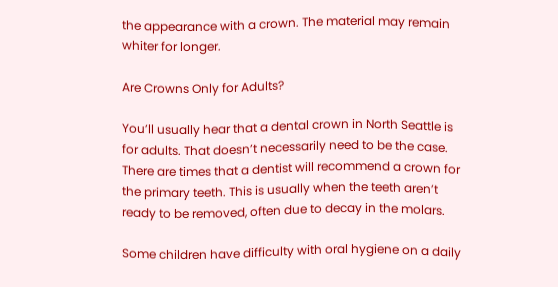the appearance with a crown. The material may remain whiter for longer.

Are Crowns Only for Adults?

You’ll usually hear that a dental crown in North Seattle is for adults. That doesn’t necessarily need to be the case. There are times that a dentist will recommend a crown for the primary teeth. This is usually when the teeth aren’t ready to be removed, often due to decay in the molars.

Some children have difficulty with oral hygiene on a daily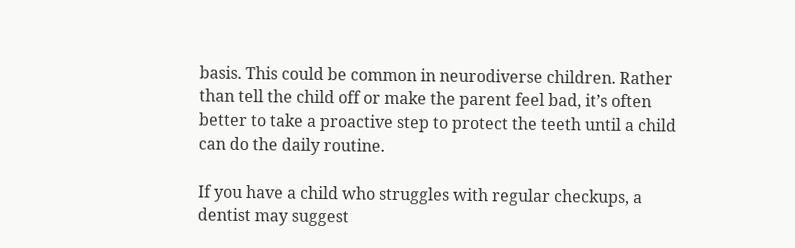basis. This could be common in neurodiverse children. Rather than tell the child off or make the parent feel bad, it’s often better to take a proactive step to protect the teeth until a child can do the daily routine.

If you have a child who struggles with regular checkups, a dentist may suggest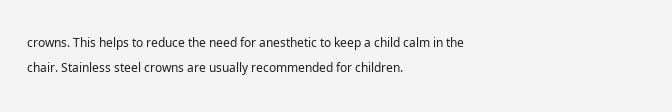crowns. This helps to reduce the need for anesthetic to keep a child calm in the chair. Stainless steel crowns are usually recommended for children.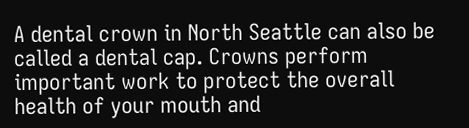A dental crown in North Seattle can also be called a dental cap. Crowns perform important work to protect the overall health of your mouth and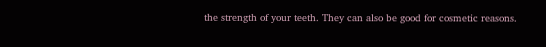the strength of your teeth. They can also be good for cosmetic reasons.